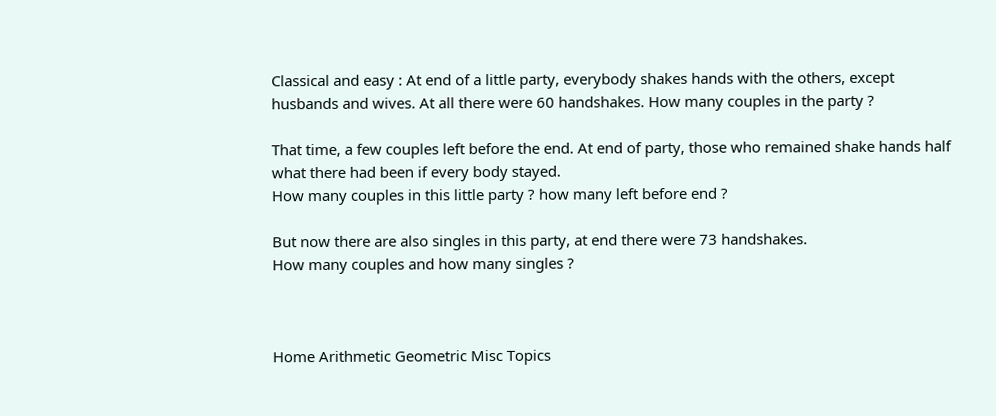Classical and easy : At end of a little party, everybody shakes hands with the others, except husbands and wives. At all there were 60 handshakes. How many couples in the party ?

That time, a few couples left before the end. At end of party, those who remained shake hands half what there had been if every body stayed.
How many couples in this little party ? how many left before end ?

But now there are also singles in this party, at end there were 73 handshakes.
How many couples and how many singles ?



Home Arithmetic Geometric Misc Topics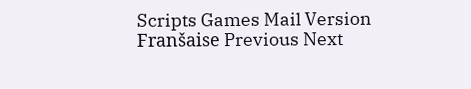Scripts Games Mail Version Franšaise Previous Next